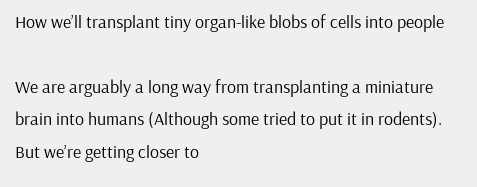How we’ll transplant tiny organ-like blobs of cells into people

We are arguably a long way from transplanting a miniature brain into humans (Although some tried to put it in rodents). But we’re getting closer to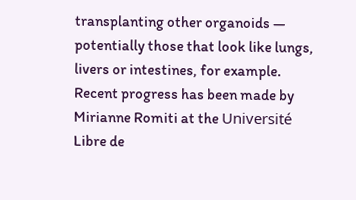transplanting other organoids — potentially those that look like lungs, livers or intestines, for example. Recent progress has been made by Mirianne Romiti at the Université Libre de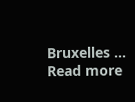Bruxelles … Read more